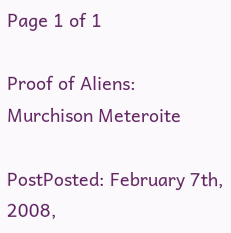Page 1 of 1

Proof of Aliens: Murchison Meteroite

PostPosted: February 7th, 2008,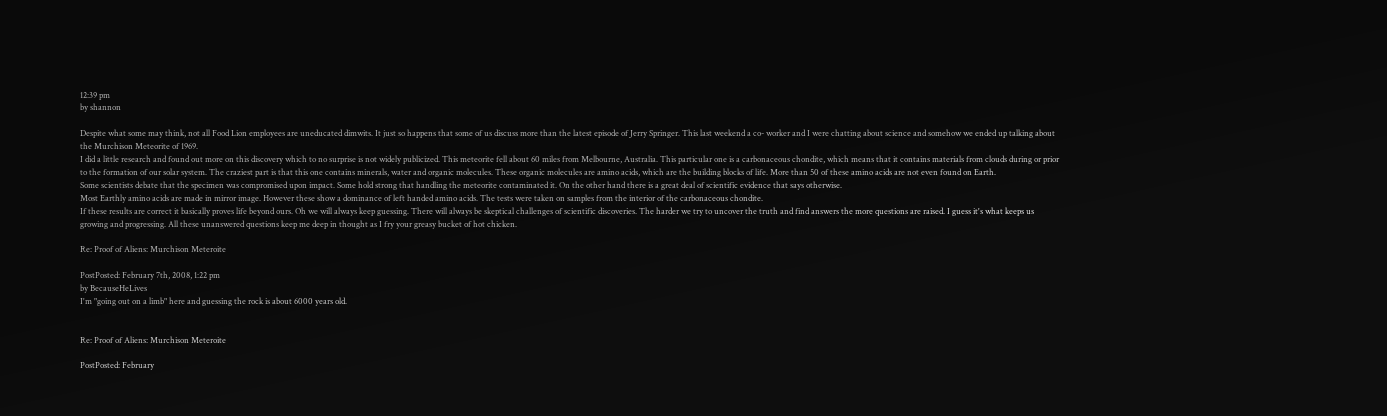12:39 pm
by shannon

Despite what some may think, not all Food Lion employees are uneducated dimwits. It just so happens that some of us discuss more than the latest episode of Jerry Springer. This last weekend a co- worker and I were chatting about science and somehow we ended up talking about the Murchison Meteorite of 1969.
I did a little research and found out more on this discovery which to no surprise is not widely publicized. This meteorite fell about 60 miles from Melbourne, Australia. This particular one is a carbonaceous chondite, which means that it contains materials from clouds during or prior to the formation of our solar system. The craziest part is that this one contains minerals, water and organic molecules. These organic molecules are amino acids, which are the building blocks of life. More than 50 of these amino acids are not even found on Earth.
Some scientists debate that the specimen was compromised upon impact. Some hold strong that handling the meteorite contaminated it. On the other hand there is a great deal of scientific evidence that says otherwise.
Most Earthly amino acids are made in mirror image. However these show a dominance of left handed amino acids. The tests were taken on samples from the interior of the carbonaceous chondite.
If these results are correct it basically proves life beyond ours. Oh we will always keep guessing. There will always be skeptical challenges of scientific discoveries. The harder we try to uncover the truth and find answers the more questions are raised. I guess it's what keeps us growing and progressing. All these unanswered questions keep me deep in thought as I fry your greasy bucket of hot chicken.

Re: Proof of Aliens: Murchison Meteroite

PostPosted: February 7th, 2008, 1:22 pm
by BecauseHeLives
I'm "going out on a limb" here and guessing the rock is about 6000 years old.


Re: Proof of Aliens: Murchison Meteroite

PostPosted: February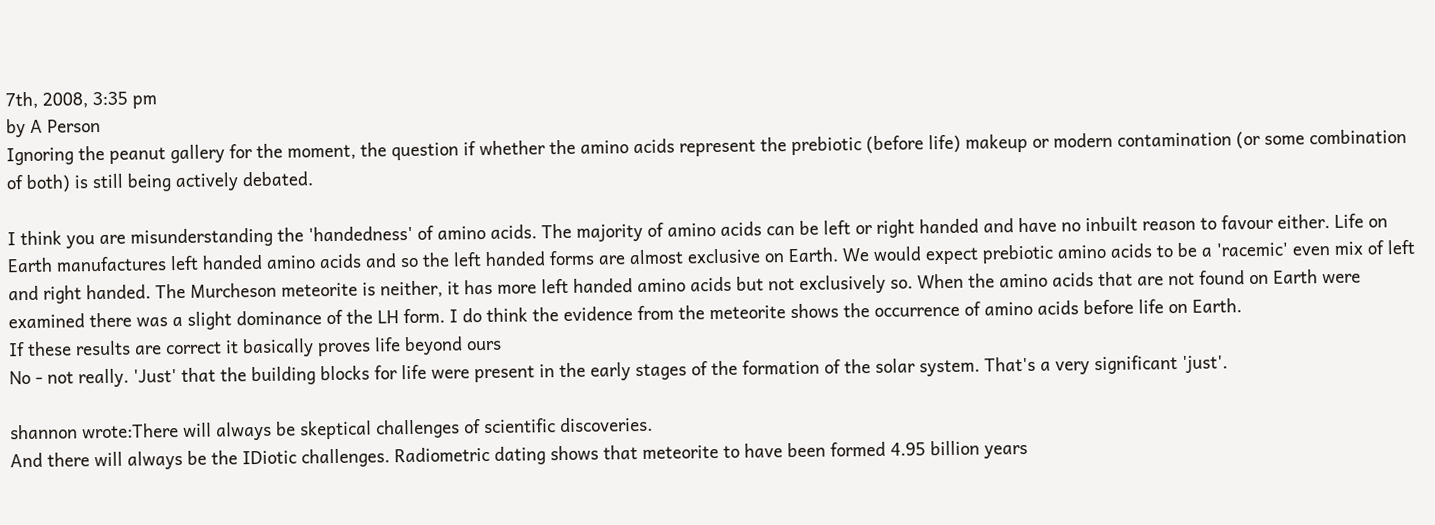7th, 2008, 3:35 pm
by A Person
Ignoring the peanut gallery for the moment, the question if whether the amino acids represent the prebiotic (before life) makeup or modern contamination (or some combination of both) is still being actively debated.

I think you are misunderstanding the 'handedness' of amino acids. The majority of amino acids can be left or right handed and have no inbuilt reason to favour either. Life on Earth manufactures left handed amino acids and so the left handed forms are almost exclusive on Earth. We would expect prebiotic amino acids to be a 'racemic' even mix of left and right handed. The Murcheson meteorite is neither, it has more left handed amino acids but not exclusively so. When the amino acids that are not found on Earth were examined there was a slight dominance of the LH form. I do think the evidence from the meteorite shows the occurrence of amino acids before life on Earth.
If these results are correct it basically proves life beyond ours
No - not really. 'Just' that the building blocks for life were present in the early stages of the formation of the solar system. That's a very significant 'just'.

shannon wrote:There will always be skeptical challenges of scientific discoveries.
And there will always be the IDiotic challenges. Radiometric dating shows that meteorite to have been formed 4.95 billion years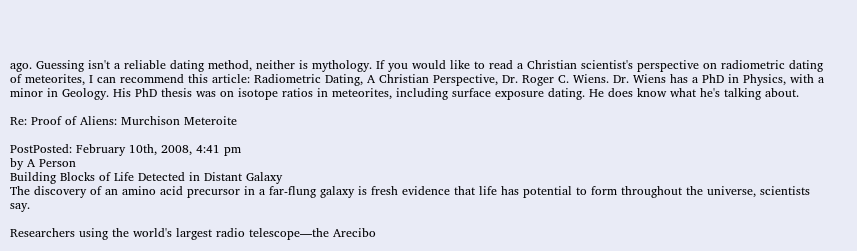ago. Guessing isn't a reliable dating method, neither is mythology. If you would like to read a Christian scientist's perspective on radiometric dating of meteorites, I can recommend this article: Radiometric Dating, A Christian Perspective, Dr. Roger C. Wiens. Dr. Wiens has a PhD in Physics, with a minor in Geology. His PhD thesis was on isotope ratios in meteorites, including surface exposure dating. He does know what he's talking about.

Re: Proof of Aliens: Murchison Meteroite

PostPosted: February 10th, 2008, 4:41 pm
by A Person
Building Blocks of Life Detected in Distant Galaxy
The discovery of an amino acid precursor in a far-flung galaxy is fresh evidence that life has potential to form throughout the universe, scientists say.

Researchers using the world's largest radio telescope—the Arecibo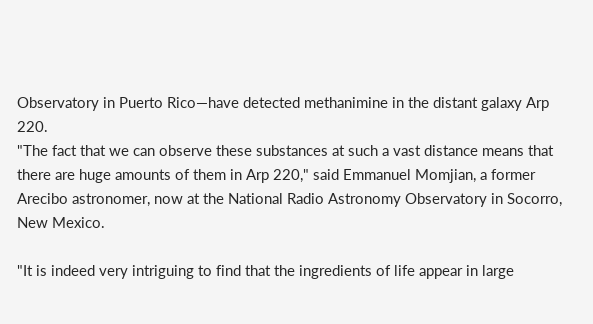Observatory in Puerto Rico—have detected methanimine in the distant galaxy Arp 220.
"The fact that we can observe these substances at such a vast distance means that there are huge amounts of them in Arp 220," said Emmanuel Momjian, a former Arecibo astronomer, now at the National Radio Astronomy Observatory in Socorro, New Mexico.

"It is indeed very intriguing to find that the ingredients of life appear in large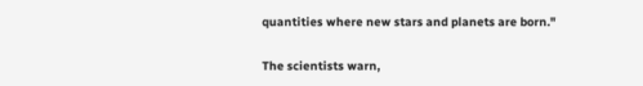quantities where new stars and planets are born."

The scientists warn,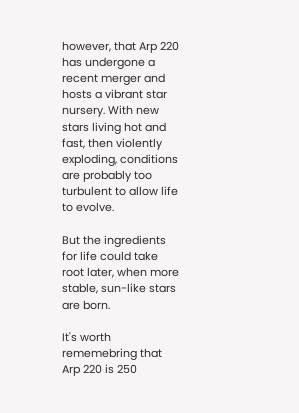however, that Arp 220 has undergone a recent merger and hosts a vibrant star nursery. With new stars living hot and fast, then violently exploding, conditions are probably too turbulent to allow life to evolve.

But the ingredients for life could take root later, when more stable, sun-like stars are born.

It's worth rememebring that Arp 220 is 250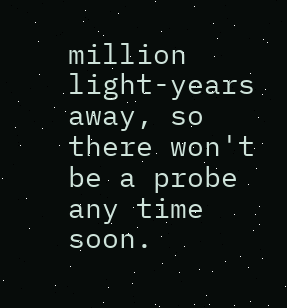million light-years away, so there won't be a probe any time soon.